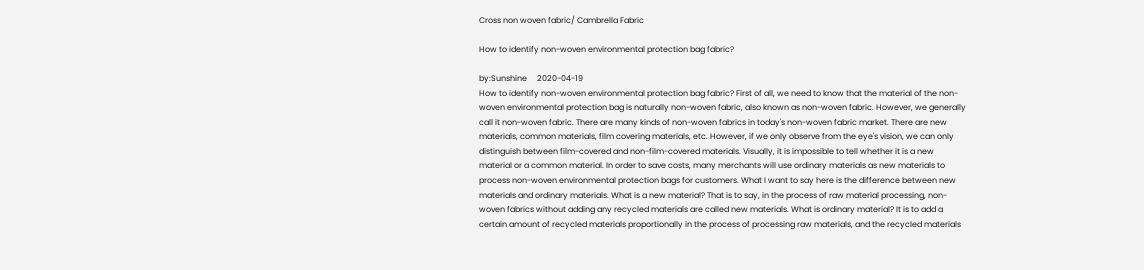Cross non woven fabric/ Cambrella Fabric

How to identify non-woven environmental protection bag fabric?

by:Sunshine     2020-04-19
How to identify non-woven environmental protection bag fabric? First of all, we need to know that the material of the non-woven environmental protection bag is naturally non-woven fabric, also known as non-woven fabric. However, we generally call it non-woven fabric. There are many kinds of non-woven fabrics in today's non-woven fabric market. There are new materials, common materials, film covering materials, etc. However, if we only observe from the eye's vision, we can only distinguish between film-covered and non-film-covered materials. Visually, it is impossible to tell whether it is a new material or a common material. In order to save costs, many merchants will use ordinary materials as new materials to process non-woven environmental protection bags for customers. What I want to say here is the difference between new materials and ordinary materials. What is a new material? That is to say, in the process of raw material processing, non-woven fabrics without adding any recycled materials are called new materials. What is ordinary material? It is to add a certain amount of recycled materials proportionally in the process of processing raw materials, and the recycled materials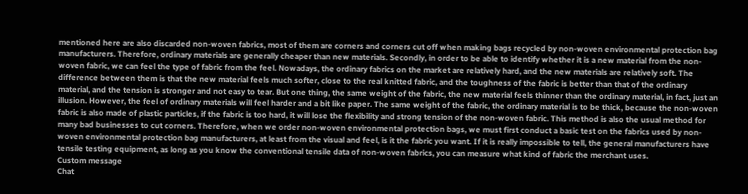mentioned here are also discarded non-woven fabrics, most of them are corners and corners cut off when making bags recycled by non-woven environmental protection bag manufacturers. Therefore, ordinary materials are generally cheaper than new materials. Secondly, in order to be able to identify whether it is a new material from the non-woven fabric, we can feel the type of fabric from the feel. Nowadays, the ordinary fabrics on the market are relatively hard, and the new materials are relatively soft. The difference between them is that the new material feels much softer, close to the real knitted fabric, and the toughness of the fabric is better than that of the ordinary material, and the tension is stronger and not easy to tear. But one thing, the same weight of the fabric, the new material feels thinner than the ordinary material, in fact, just an illusion. However, the feel of ordinary materials will feel harder and a bit like paper. The same weight of the fabric, the ordinary material is to be thick, because the non-woven fabric is also made of plastic particles, if the fabric is too hard, it will lose the flexibility and strong tension of the non-woven fabric. This method is also the usual method for many bad businesses to cut corners. Therefore, when we order non-woven environmental protection bags, we must first conduct a basic test on the fabrics used by non-woven environmental protection bag manufacturers, at least from the visual and feel, is it the fabric you want. If it is really impossible to tell, the general manufacturers have tensile testing equipment, as long as you know the conventional tensile data of non-woven fabrics, you can measure what kind of fabric the merchant uses.
Custom message
Chat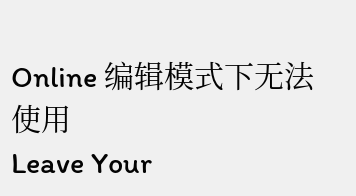Online 编辑模式下无法使用
Leave Your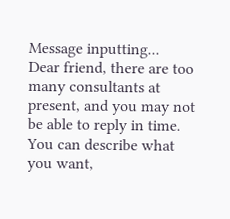Message inputting...
Dear friend, there are too many consultants at present, and you may not be able to reply in time. You can describe what you want,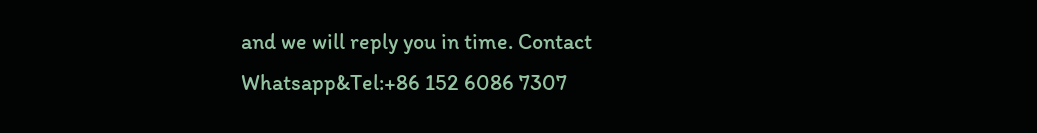and we will reply you in time. Contact Whatsapp&Tel:+86 152 6086 7307